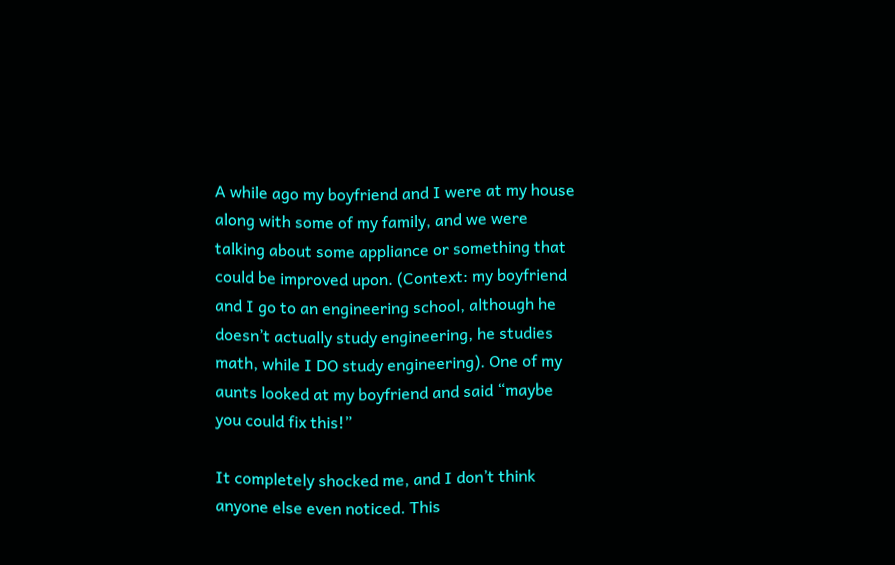A while ago my boyfriend and I were at my house along with some of my family, and we were talking about some appliance or something that could be improved upon. (Context: my boyfriend and I go to an engineering school, although he doesn’t actually study engineering, he studies math, while I DO study engineering). One of my aunts looked at my boyfriend and said “maybe you could fix this!”

It completely shocked me, and I don’t think anyone else even noticed. This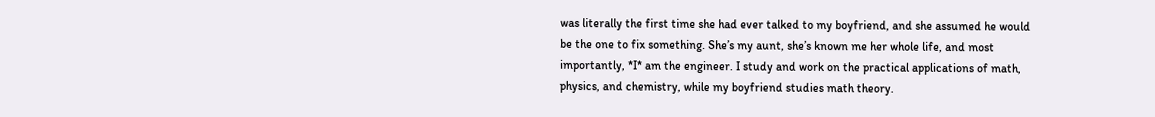was literally the first time she had ever talked to my boyfriend, and she assumed he would be the one to fix something. She’s my aunt, she’s known me her whole life, and most importantly, *I* am the engineer. I study and work on the practical applications of math, physics, and chemistry, while my boyfriend studies math theory.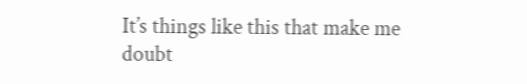It’s things like this that make me doubt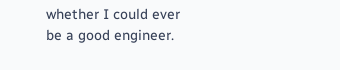whether I could ever be a good engineer.